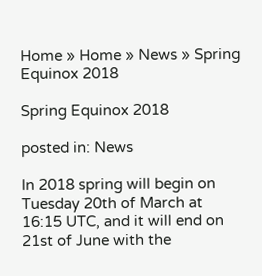Home » Home » News » Spring Equinox 2018

Spring Equinox 2018

posted in: News

In 2018 spring will begin on Tuesday 20th of March at 16:15 UTC, and it will end on 21st of June with the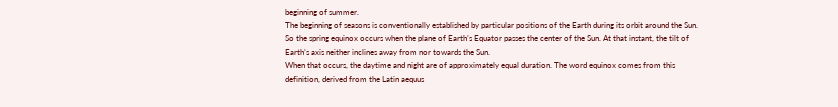beginning of summer.
The beginning of seasons is conventionally established by particular positions of the Earth during its orbit around the Sun. So the spring equinox occurs when the plane of Earth’s Equator passes the center of the Sun. At that instant, the tilt of Earth’s axis neither inclines away from nor towards the Sun.
When that occurs, the daytime and night are of approximately equal duration. The word equinox comes from this definition, derived from the Latin aequus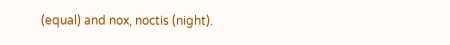(equal) and nox, noctis (night).